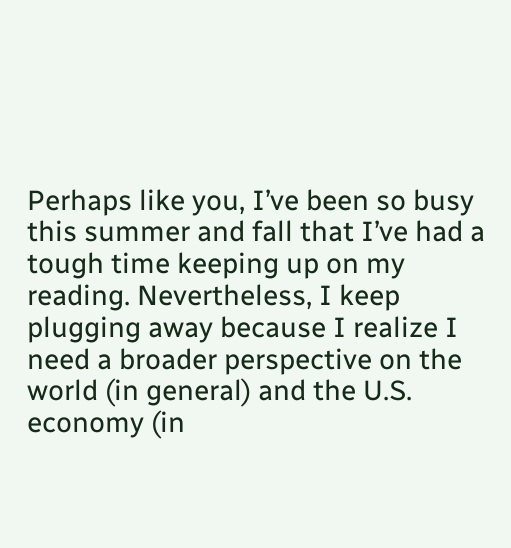Perhaps like you, I’ve been so busy this summer and fall that I’ve had a tough time keeping up on my reading. Nevertheless, I keep plugging away because I realize I need a broader perspective on the world (in general) and the U.S. economy (in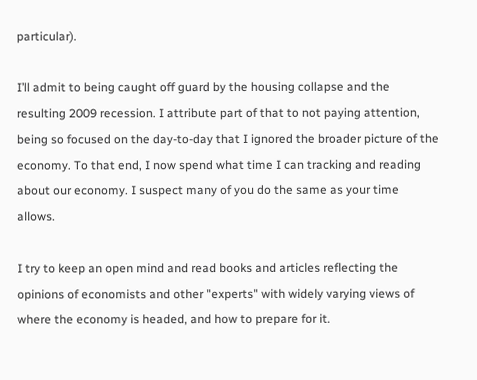particular).

I’ll admit to being caught off guard by the housing collapse and the resulting 2009 recession. I attribute part of that to not paying attention, being so focused on the day-to-day that I ignored the broader picture of the economy. To that end, I now spend what time I can tracking and reading about our economy. I suspect many of you do the same as your time allows.

I try to keep an open mind and read books and articles reflecting the opinions of economists and other "experts" with widely varying views of where the economy is headed, and how to prepare for it.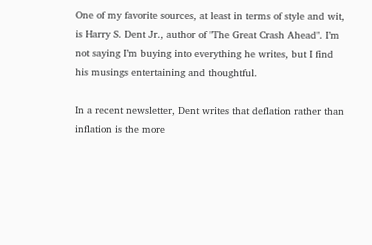One of my favorite sources, at least in terms of style and wit, is Harry S. Dent Jr., author of "The Great Crash Ahead". I’m not saying I’m buying into everything he writes, but I find his musings entertaining and thoughtful.

In a recent newsletter, Dent writes that deflation rather than inflation is the more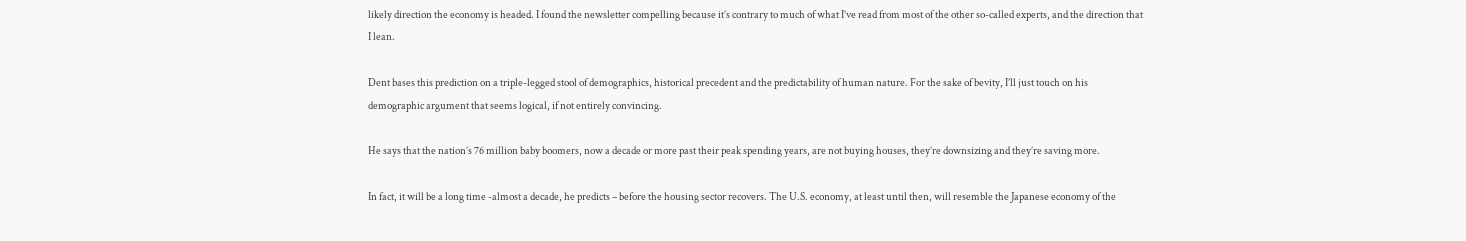likely direction the economy is headed. I found the newsletter compelling because it’s contrary to much of what I’ve read from most of the other so-called experts, and the direction that I lean.

Dent bases this prediction on a triple-legged stool of demographics, historical precedent and the predictability of human nature. For the sake of bevity, I’ll just touch on his demographic argument that seems logical, if not entirely convincing.

He says that the nation’s 76 million baby boomers, now a decade or more past their peak spending years, are not buying houses, they’re downsizing and they’re saving more.

In fact, it will be a long time -almost a decade, he predicts – before the housing sector recovers. The U.S. economy, at least until then, will resemble the Japanese economy of the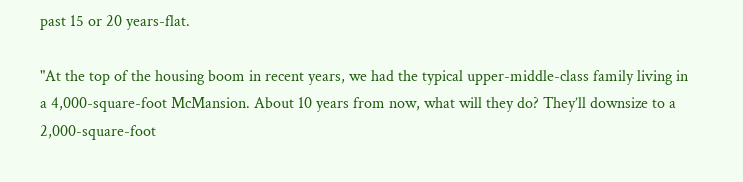past 15 or 20 years-flat.

"At the top of the housing boom in recent years, we had the typical upper-middle-class family living in a 4,000-square-foot McMansion. About 10 years from now, what will they do? They’ll downsize to a 2,000-square-foot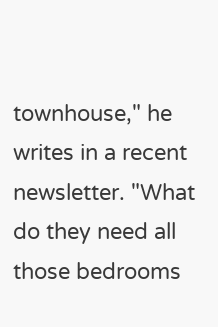townhouse," he writes in a recent newsletter. "What do they need all those bedrooms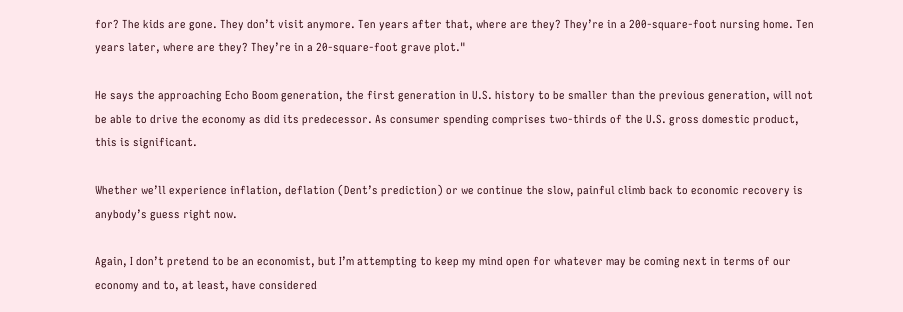for? The kids are gone. They don’t visit anymore. Ten years after that, where are they? They’re in a 200-square-foot nursing home. Ten years later, where are they? They’re in a 20-square-foot grave plot."

He says the approaching Echo Boom generation, the first generation in U.S. history to be smaller than the previous generation, will not be able to drive the economy as did its predecessor. As consumer spending comprises two-thirds of the U.S. gross domestic product, this is significant.

Whether we’ll experience inflation, deflation (Dent’s prediction) or we continue the slow, painful climb back to economic recovery is anybody’s guess right now.

Again, I don’t pretend to be an economist, but I’m attempting to keep my mind open for whatever may be coming next in terms of our economy and to, at least, have considered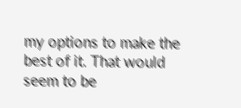my options to make the best of it. That would seem to be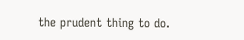the prudent thing to do.